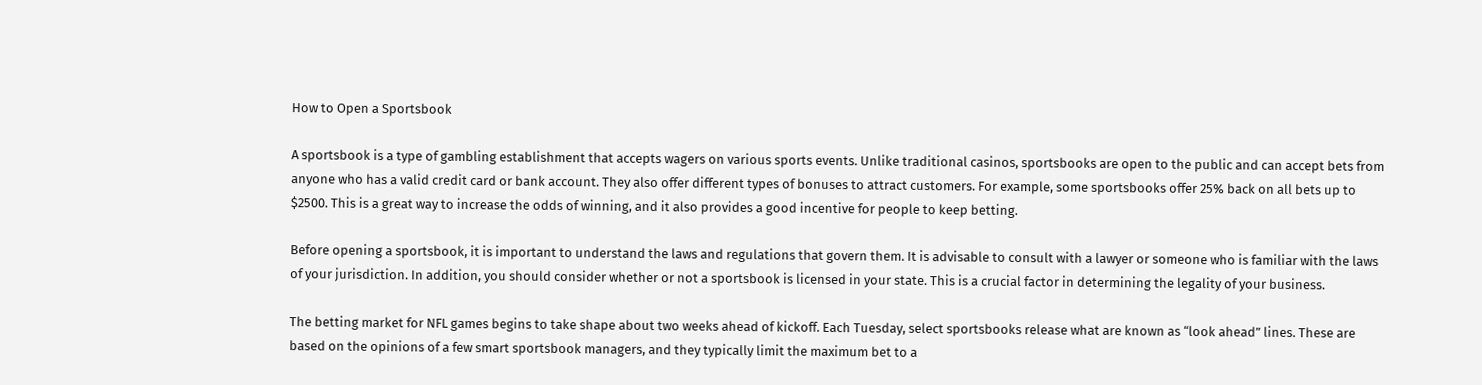How to Open a Sportsbook

A sportsbook is a type of gambling establishment that accepts wagers on various sports events. Unlike traditional casinos, sportsbooks are open to the public and can accept bets from anyone who has a valid credit card or bank account. They also offer different types of bonuses to attract customers. For example, some sportsbooks offer 25% back on all bets up to $2500. This is a great way to increase the odds of winning, and it also provides a good incentive for people to keep betting.

Before opening a sportsbook, it is important to understand the laws and regulations that govern them. It is advisable to consult with a lawyer or someone who is familiar with the laws of your jurisdiction. In addition, you should consider whether or not a sportsbook is licensed in your state. This is a crucial factor in determining the legality of your business.

The betting market for NFL games begins to take shape about two weeks ahead of kickoff. Each Tuesday, select sportsbooks release what are known as “look ahead” lines. These are based on the opinions of a few smart sportsbook managers, and they typically limit the maximum bet to a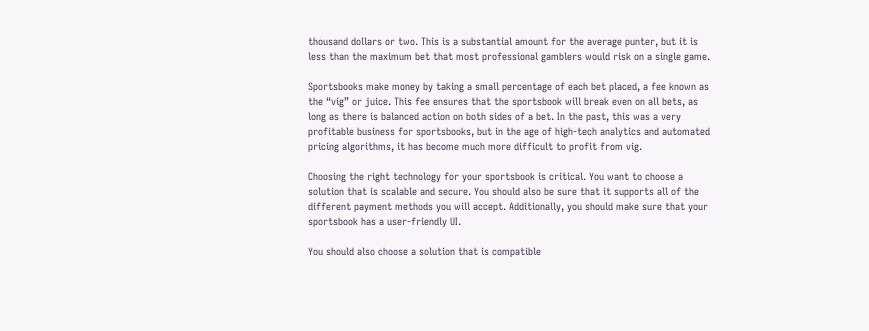thousand dollars or two. This is a substantial amount for the average punter, but it is less than the maximum bet that most professional gamblers would risk on a single game.

Sportsbooks make money by taking a small percentage of each bet placed, a fee known as the “vig” or juice. This fee ensures that the sportsbook will break even on all bets, as long as there is balanced action on both sides of a bet. In the past, this was a very profitable business for sportsbooks, but in the age of high-tech analytics and automated pricing algorithms, it has become much more difficult to profit from vig.

Choosing the right technology for your sportsbook is critical. You want to choose a solution that is scalable and secure. You should also be sure that it supports all of the different payment methods you will accept. Additionally, you should make sure that your sportsbook has a user-friendly UI.

You should also choose a solution that is compatible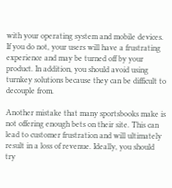with your operating system and mobile devices. If you do not, your users will have a frustrating experience and may be turned off by your product. In addition, you should avoid using turnkey solutions because they can be difficult to decouple from.

Another mistake that many sportsbooks make is not offering enough bets on their site. This can lead to customer frustration and will ultimately result in a loss of revenue. Ideally, you should try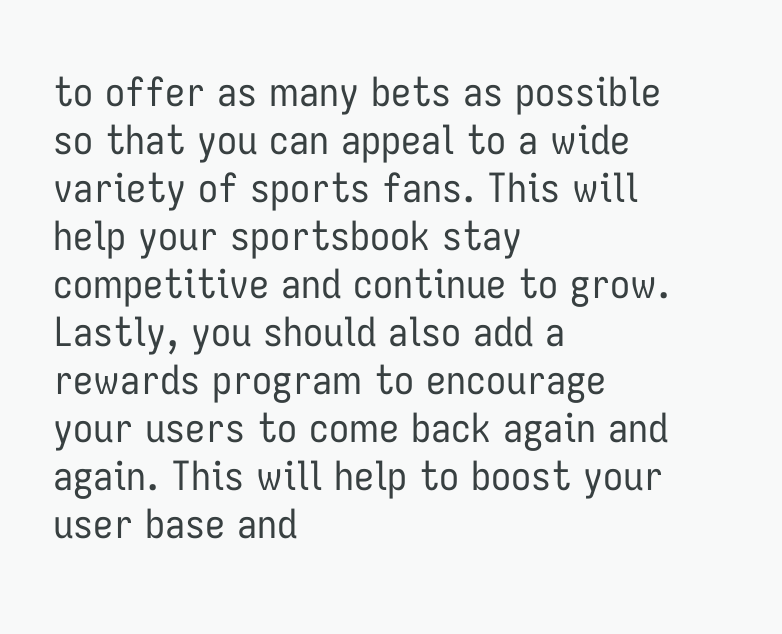to offer as many bets as possible so that you can appeal to a wide variety of sports fans. This will help your sportsbook stay competitive and continue to grow. Lastly, you should also add a rewards program to encourage your users to come back again and again. This will help to boost your user base and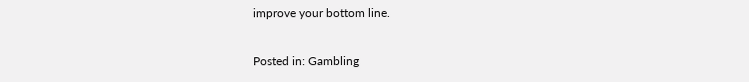improve your bottom line.

Posted in: Gambling